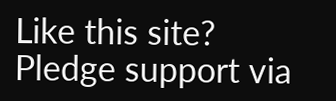Like this site? Pledge support via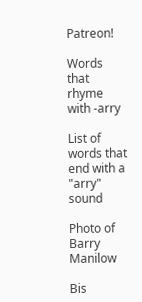Patreon!

Words that rhyme with -arry

List of words that end with a "arry" sound

Photo of Barry Manilow

Bis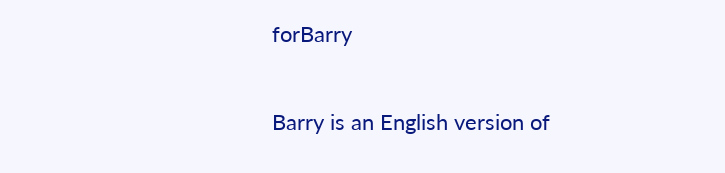forBarry

Barry is an English version of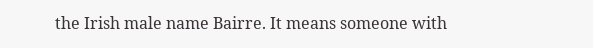the Irish male name Bairre. It means someone with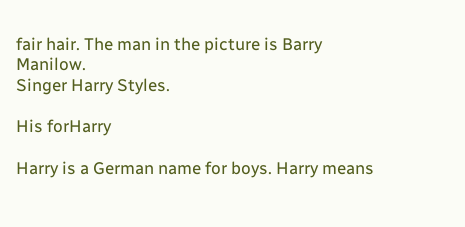fair hair. The man in the picture is Barry Manilow.
Singer Harry Styles.

His forHarry

Harry is a German name for boys. Harry means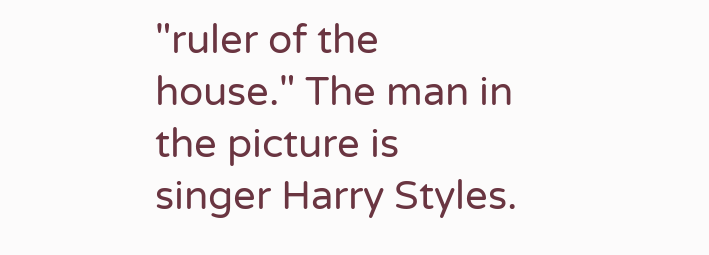"ruler of the house." The man in the picture is singer Harry Styles.